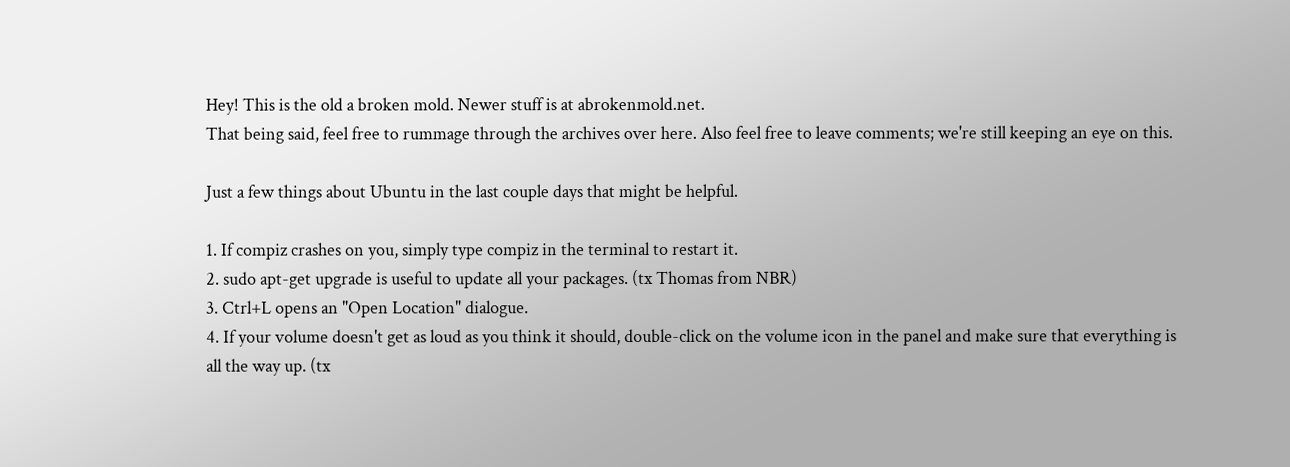Hey! This is the old a broken mold. Newer stuff is at abrokenmold.net.
That being said, feel free to rummage through the archives over here. Also feel free to leave comments; we're still keeping an eye on this.

Just a few things about Ubuntu in the last couple days that might be helpful.

1. If compiz crashes on you, simply type compiz in the terminal to restart it.
2. sudo apt-get upgrade is useful to update all your packages. (tx Thomas from NBR)
3. Ctrl+L opens an "Open Location" dialogue.
4. If your volume doesn't get as loud as you think it should, double-click on the volume icon in the panel and make sure that everything is all the way up. (tx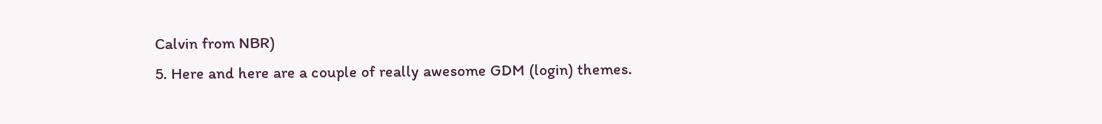Calvin from NBR)
5. Here and here are a couple of really awesome GDM (login) themes.